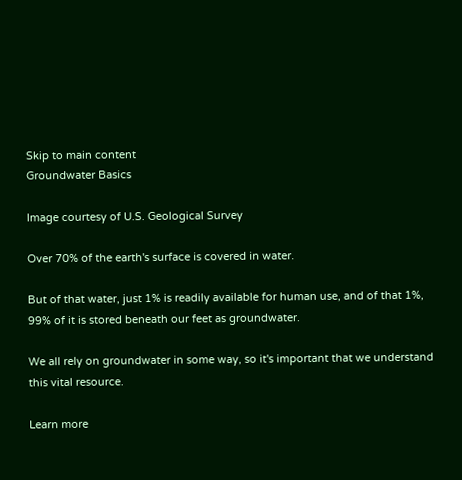Skip to main content
Groundwater Basics

Image courtesy of U.S. Geological Survey

Over 70% of the earth's surface is covered in water.

But of that water, just 1% is readily available for human use, and of that 1%, 99% of it is stored beneath our feet as groundwater.

We all rely on groundwater in some way, so it's important that we understand this vital resource.

Learn more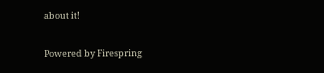about it!

Powered by Firespring